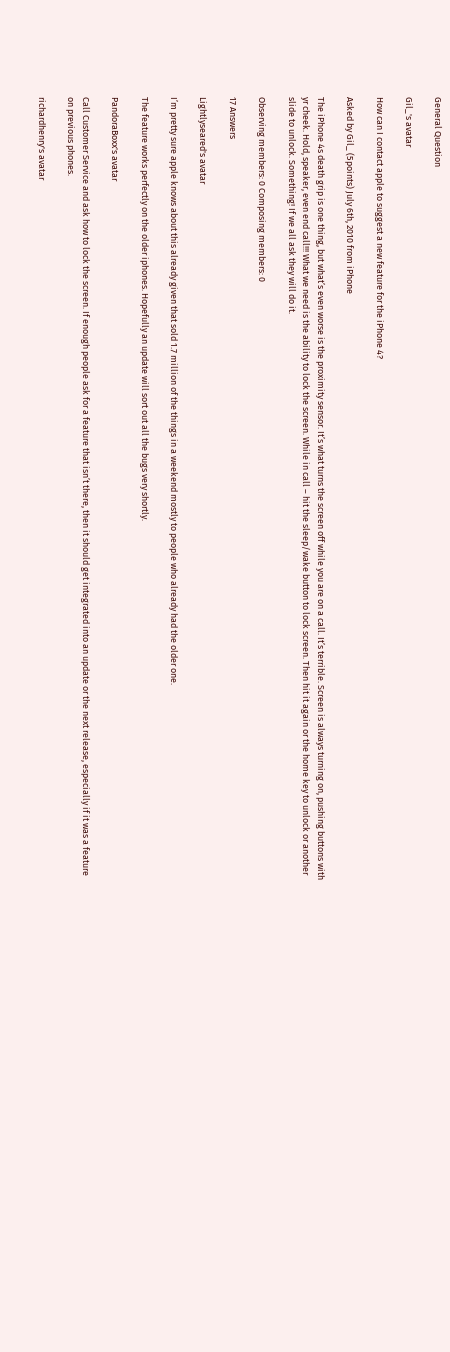General Question

Gil_'s avatar

How can I contact apple to suggest a new feature for the iPhone 4?

Asked by Gil_ (5points) July 6th, 2010 from iPhone

The iPhone 4s death grip is one thing, but what’s even worse is the proximity sensor. It’s what turns the screen off while you are on a call. It’s terrible. Screen is always turning on, pushing buttons with yr cheek. Hold, speaker, even end call!!! What we need is the ability to lock the screen. While in call – hit the sleep/wake button to lock screen. Then hit it again or the home key to unlock or another slide to unlock. Something! If we all ask they will do it.

Observing members: 0 Composing members: 0

17 Answers

Lightlyseared's avatar

I’m pretty sure apple knows about this already given that sold 1.7 million of the things in a weekend mostly to people who already had the older one.

The feature works perfectly on the older iphones. Hopefully an update will sort out all the bugs very shortly.

PandoraBoxx's avatar

Call Customer Service and ask how to lock the screen. If enough people ask for a feature that isn’t there, then it should get integrated into an update or the next release, especially if it was a feature on previous phones.

richardhenry's avatar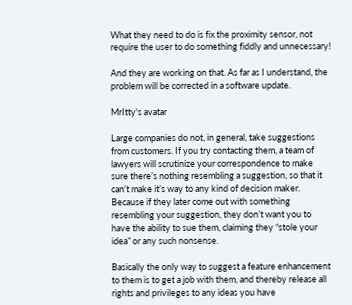What they need to do is fix the proximity sensor, not require the user to do something fiddly and unnecessary!

And they are working on that. As far as I understand, the problem will be corrected in a software update.

MrItty's avatar

Large companies do not, in general, take suggestions from customers. If you try contacting them, a team of lawyers will scrutinize your correspondence to make sure there’s nothing resembling a suggestion, so that it can’t make it’s way to any kind of decision maker. Because if they later come out with something resembling your suggestion, they don’t want you to have the ability to sue them, claiming they “stole your idea” or any such nonsense.

Basically the only way to suggest a feature enhancement to them is to get a job with them, and thereby release all rights and privileges to any ideas you have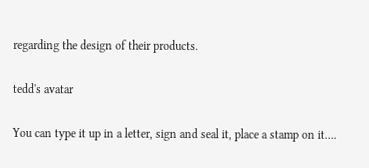regarding the design of their products.

tedd's avatar

You can type it up in a letter, sign and seal it, place a stamp on it….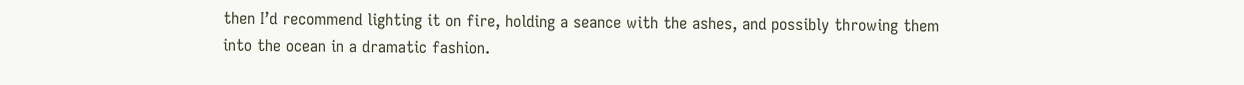then I’d recommend lighting it on fire, holding a seance with the ashes, and possibly throwing them into the ocean in a dramatic fashion.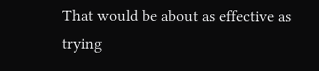That would be about as effective as trying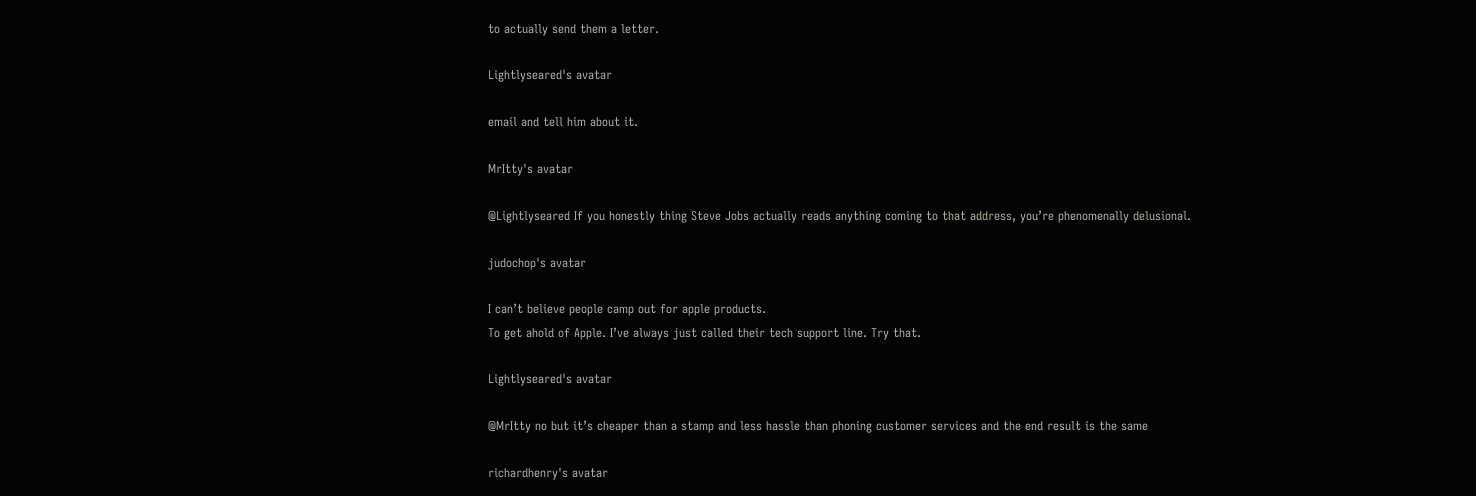to actually send them a letter.

Lightlyseared's avatar

email and tell him about it.

MrItty's avatar

@Lightlyseared If you honestly thing Steve Jobs actually reads anything coming to that address, you’re phenomenally delusional.

judochop's avatar

I can’t believe people camp out for apple products.
To get ahold of Apple. I’ve always just called their tech support line. Try that.

Lightlyseared's avatar

@MrItty no but it’s cheaper than a stamp and less hassle than phoning customer services and the end result is the same

richardhenry's avatar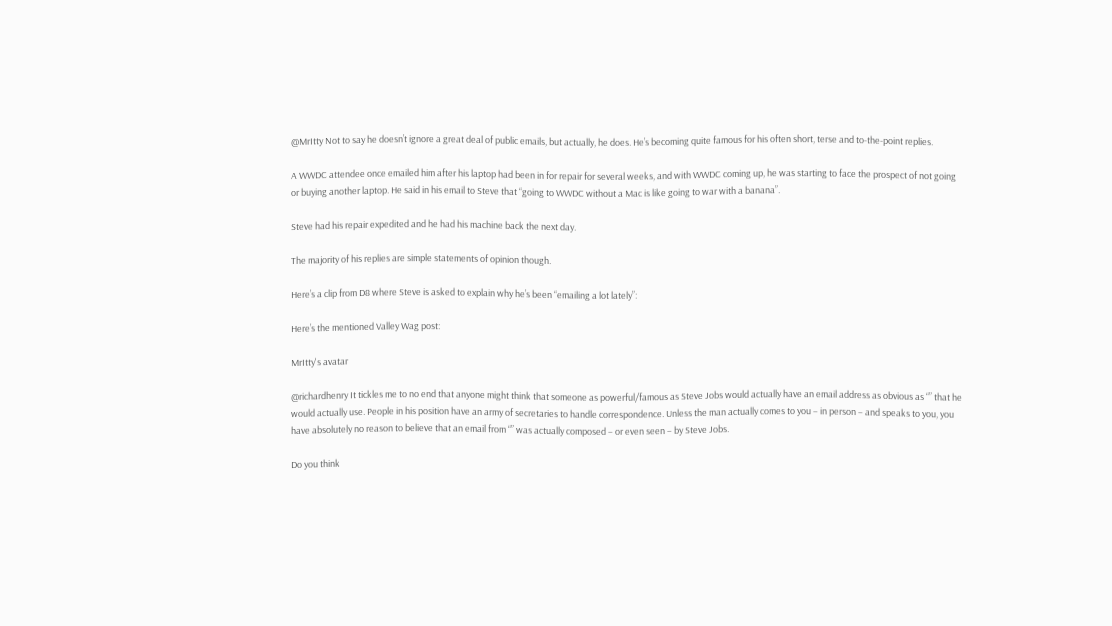@MrItty Not to say he doesn’t ignore a great deal of public emails, but actually, he does. He’s becoming quite famous for his often short, terse and to-the-point replies.

A WWDC attendee once emailed him after his laptop had been in for repair for several weeks, and with WWDC coming up, he was starting to face the prospect of not going or buying another laptop. He said in his email to Steve that “going to WWDC without a Mac is like going to war with a banana”.

Steve had his repair expedited and he had his machine back the next day.

The majority of his replies are simple statements of opinion though.

Here’s a clip from D8 where Steve is asked to explain why he’s been “emailing a lot lately”:

Here’s the mentioned Valley Wag post:

MrItty's avatar

@richardhenry It tickles me to no end that anyone might think that someone as powerful/famous as Steve Jobs would actually have an email address as obvious as “” that he would actually use. People in his position have an army of secretaries to handle correspondence. Unless the man actually comes to you – in person – and speaks to you, you have absolutely no reason to believe that an email from “” was actually composed – or even seen – by Steve Jobs.

Do you think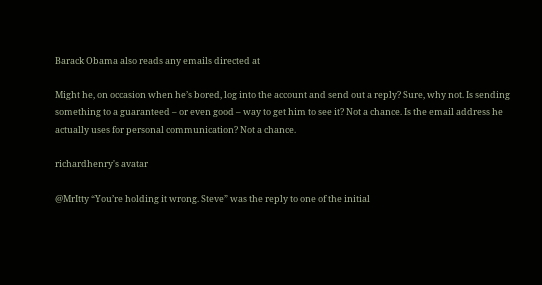Barack Obama also reads any emails directed at

Might he, on occasion when he’s bored, log into the account and send out a reply? Sure, why not. Is sending something to a guaranteed – or even good – way to get him to see it? Not a chance. Is the email address he actually uses for personal communication? Not a chance.

richardhenry's avatar

@MrItty “You’re holding it wrong. Steve” was the reply to one of the initial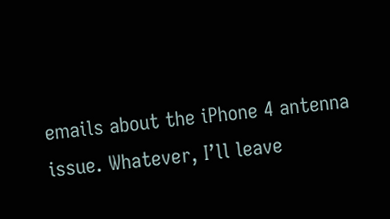emails about the iPhone 4 antenna issue. Whatever, I’ll leave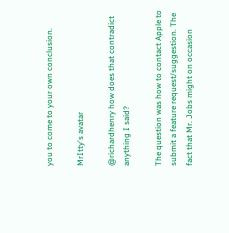you to come to your own conclusion.

MrItty's avatar

@richardhenry how does that contradict anything I said?

The question was how to contact Apple to submit a feature request/suggestion. The fact that Mr. Jobs might on occasion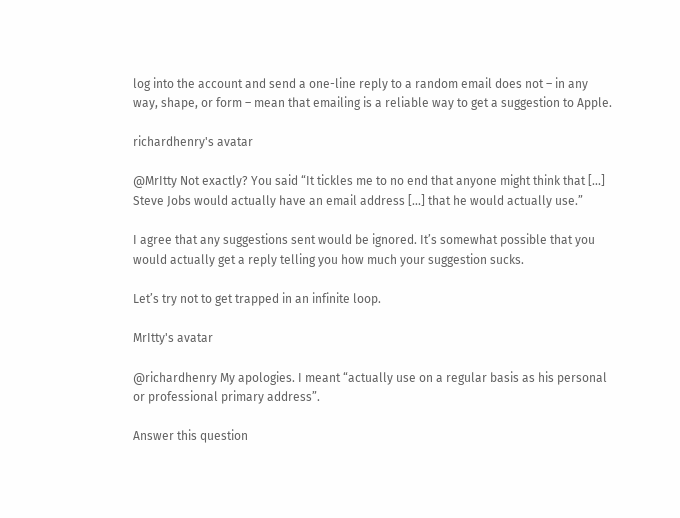log into the account and send a one-line reply to a random email does not – in any way, shape, or form – mean that emailing is a reliable way to get a suggestion to Apple.

richardhenry's avatar

@MrItty Not exactly? You said “It tickles me to no end that anyone might think that [...] Steve Jobs would actually have an email address [...] that he would actually use.”

I agree that any suggestions sent would be ignored. It’s somewhat possible that you would actually get a reply telling you how much your suggestion sucks.

Let’s try not to get trapped in an infinite loop.

MrItty's avatar

@richardhenry My apologies. I meant “actually use on a regular basis as his personal or professional primary address”.

Answer this question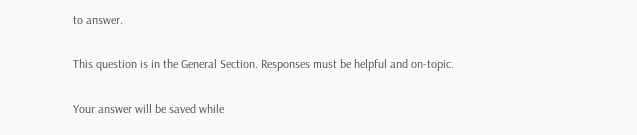to answer.

This question is in the General Section. Responses must be helpful and on-topic.

Your answer will be saved while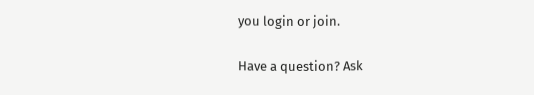you login or join.

Have a question? Ask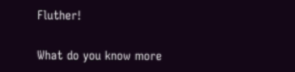Fluther!

What do you know more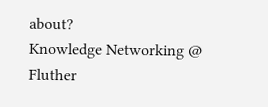about?
Knowledge Networking @ Fluther